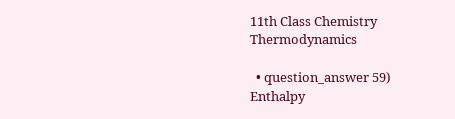11th Class Chemistry Thermodynamics

  • question_answer 59)   Enthalpy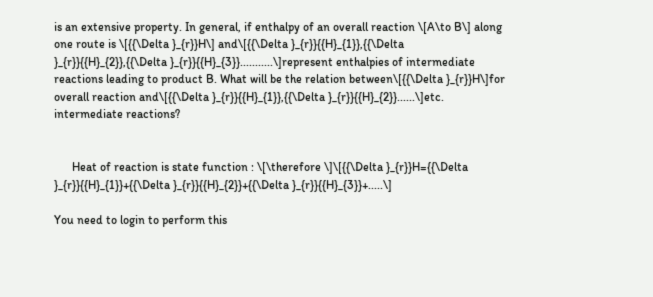is an extensive property. In general, if enthalpy of an overall reaction \[A\to B\] along one route is \[{{\Delta }_{r}}H\] and\[{{\Delta }_{r}}{{H}_{1}},{{\Delta }_{r}}{{H}_{2}},{{\Delta }_{r}}{{H}_{3}}...........\]represent enthalpies of intermediate reactions leading to product B. What will be the relation between\[{{\Delta }_{r}}H\]for overall reaction and\[{{\Delta }_{r}}{{H}_{1}},{{\Delta }_{r}}{{H}_{2}}......\]etc. intermediate reactions?


      Heat of reaction is state function : \[\therefore \]\[{{\Delta }_{r}}H={{\Delta }_{r}}{{H}_{1}}+{{\Delta }_{r}}{{H}_{2}}+{{\Delta }_{r}}{{H}_{3}}+.....\]

You need to login to perform this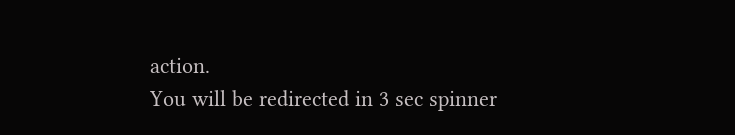action.
You will be redirected in 3 sec spinner